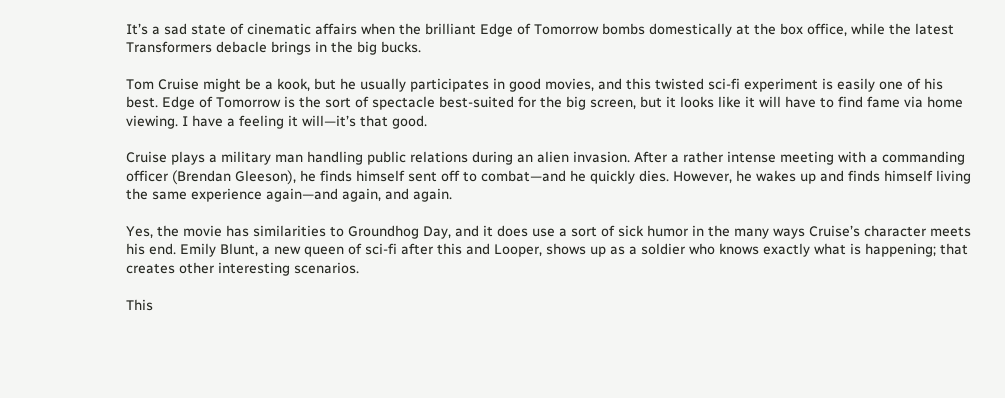It’s a sad state of cinematic affairs when the brilliant Edge of Tomorrow bombs domestically at the box office, while the latest Transformers debacle brings in the big bucks.

Tom Cruise might be a kook, but he usually participates in good movies, and this twisted sci-fi experiment is easily one of his best. Edge of Tomorrow is the sort of spectacle best-suited for the big screen, but it looks like it will have to find fame via home viewing. I have a feeling it will—it’s that good.

Cruise plays a military man handling public relations during an alien invasion. After a rather intense meeting with a commanding officer (Brendan Gleeson), he finds himself sent off to combat—and he quickly dies. However, he wakes up and finds himself living the same experience again—and again, and again.

Yes, the movie has similarities to Groundhog Day, and it does use a sort of sick humor in the many ways Cruise’s character meets his end. Emily Blunt, a new queen of sci-fi after this and Looper, shows up as a soldier who knows exactly what is happening; that creates other interesting scenarios.

This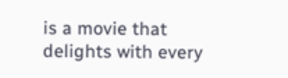is a movie that delights with every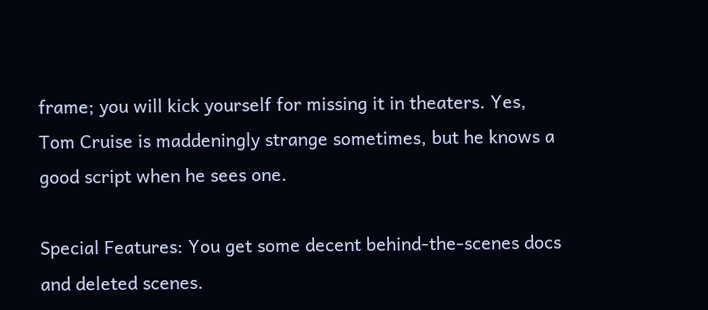frame; you will kick yourself for missing it in theaters. Yes, Tom Cruise is maddeningly strange sometimes, but he knows a good script when he sees one.

Special Features: You get some decent behind-the-scenes docs and deleted scenes.